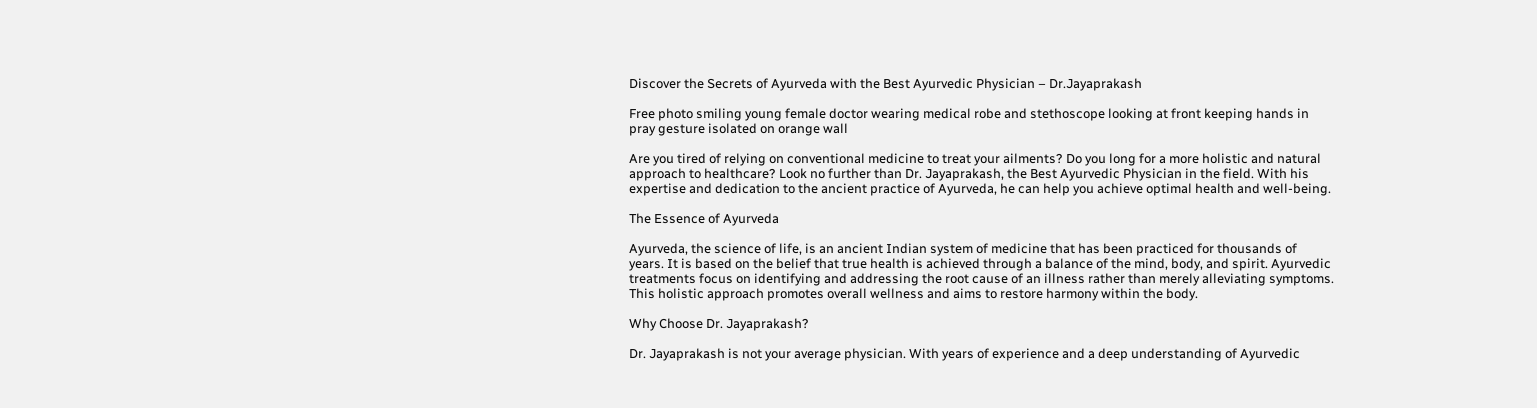Discover the Secrets of Ayurveda with the Best Ayurvedic Physician – Dr.Jayaprakash

Free photo smiling young female doctor wearing medical robe and stethoscope looking at front keeping hands in pray gesture isolated on orange wall

Are you tired of relying on conventional medicine to treat your ailments? Do you long for a more holistic and natural approach to healthcare? Look no further than Dr. Jayaprakash, the Best Ayurvedic Physician in the field. With his expertise and dedication to the ancient practice of Ayurveda, he can help you achieve optimal health and well-being.

The Essence of Ayurveda

Ayurveda, the science of life, is an ancient Indian system of medicine that has been practiced for thousands of years. It is based on the belief that true health is achieved through a balance of the mind, body, and spirit. Ayurvedic treatments focus on identifying and addressing the root cause of an illness rather than merely alleviating symptoms. This holistic approach promotes overall wellness and aims to restore harmony within the body.

Why Choose Dr. Jayaprakash?

Dr. Jayaprakash is not your average physician. With years of experience and a deep understanding of Ayurvedic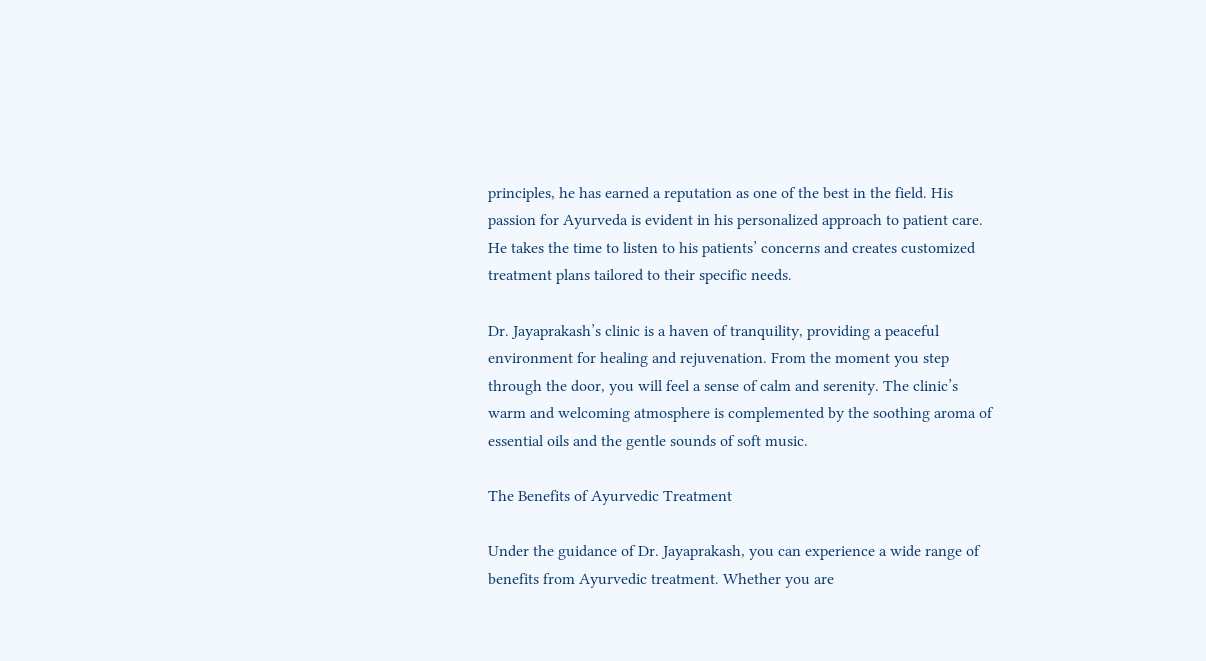principles, he has earned a reputation as one of the best in the field. His passion for Ayurveda is evident in his personalized approach to patient care. He takes the time to listen to his patients’ concerns and creates customized treatment plans tailored to their specific needs.

Dr. Jayaprakash’s clinic is a haven of tranquility, providing a peaceful environment for healing and rejuvenation. From the moment you step through the door, you will feel a sense of calm and serenity. The clinic’s warm and welcoming atmosphere is complemented by the soothing aroma of essential oils and the gentle sounds of soft music.

The Benefits of Ayurvedic Treatment

Under the guidance of Dr. Jayaprakash, you can experience a wide range of benefits from Ayurvedic treatment. Whether you are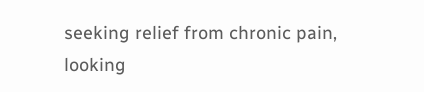seeking relief from chronic pain, looking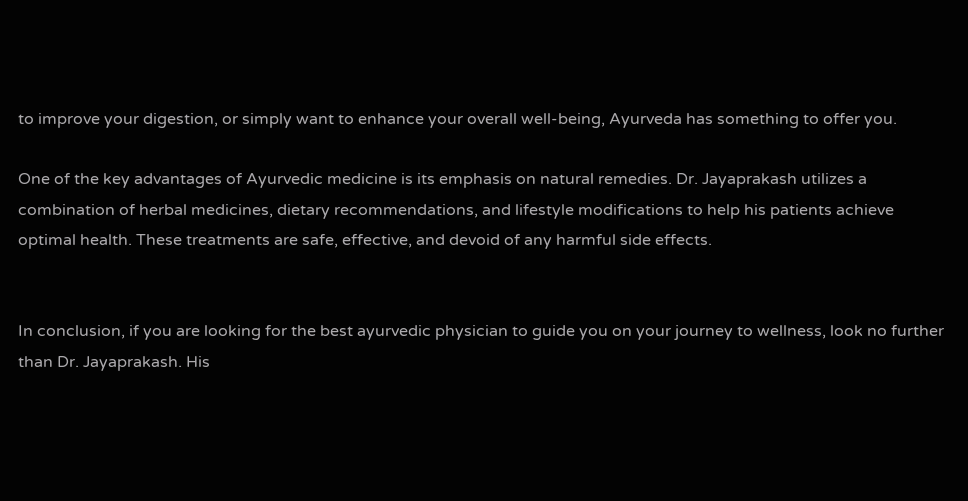to improve your digestion, or simply want to enhance your overall well-being, Ayurveda has something to offer you.

One of the key advantages of Ayurvedic medicine is its emphasis on natural remedies. Dr. Jayaprakash utilizes a combination of herbal medicines, dietary recommendations, and lifestyle modifications to help his patients achieve optimal health. These treatments are safe, effective, and devoid of any harmful side effects.


In conclusion, if you are looking for the best ayurvedic physician to guide you on your journey to wellness, look no further than Dr. Jayaprakash. His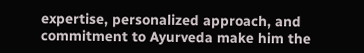expertise, personalized approach, and commitment to Ayurveda make him the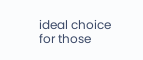ideal choice for those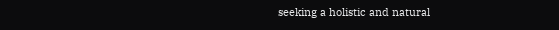seeking a holistic and natural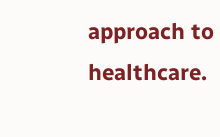approach to healthcare.